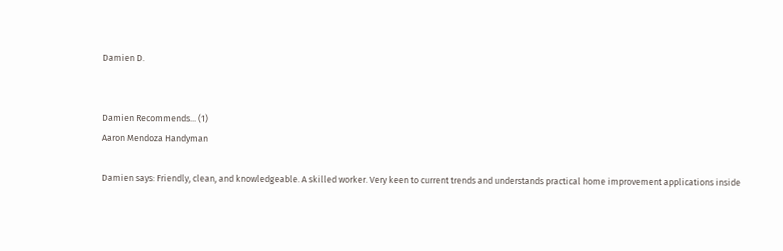Damien D.


Damien Recommends... (1)
Aaron Mendoza Handyman

Damien says: Friendly, clean, and knowledgeable. A skilled worker. Very keen to current trends and understands practical home improvement applications inside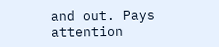and out. Pays attention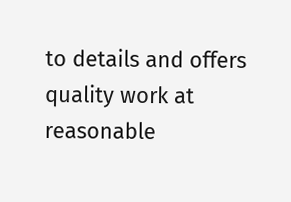to details and offers quality work at reasonable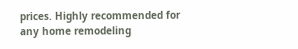prices. Highly recommended for any home remodeling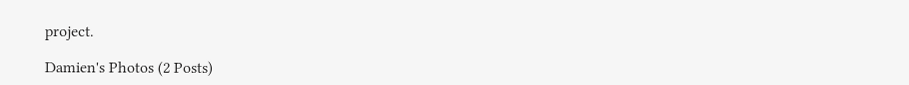project.

Damien's Photos (2 Posts)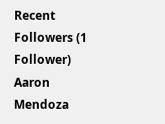Recent Followers (1 Follower)
Aaron Mendoza